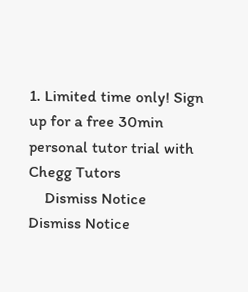1. Limited time only! Sign up for a free 30min personal tutor trial with Chegg Tutors
    Dismiss Notice
Dismiss Notice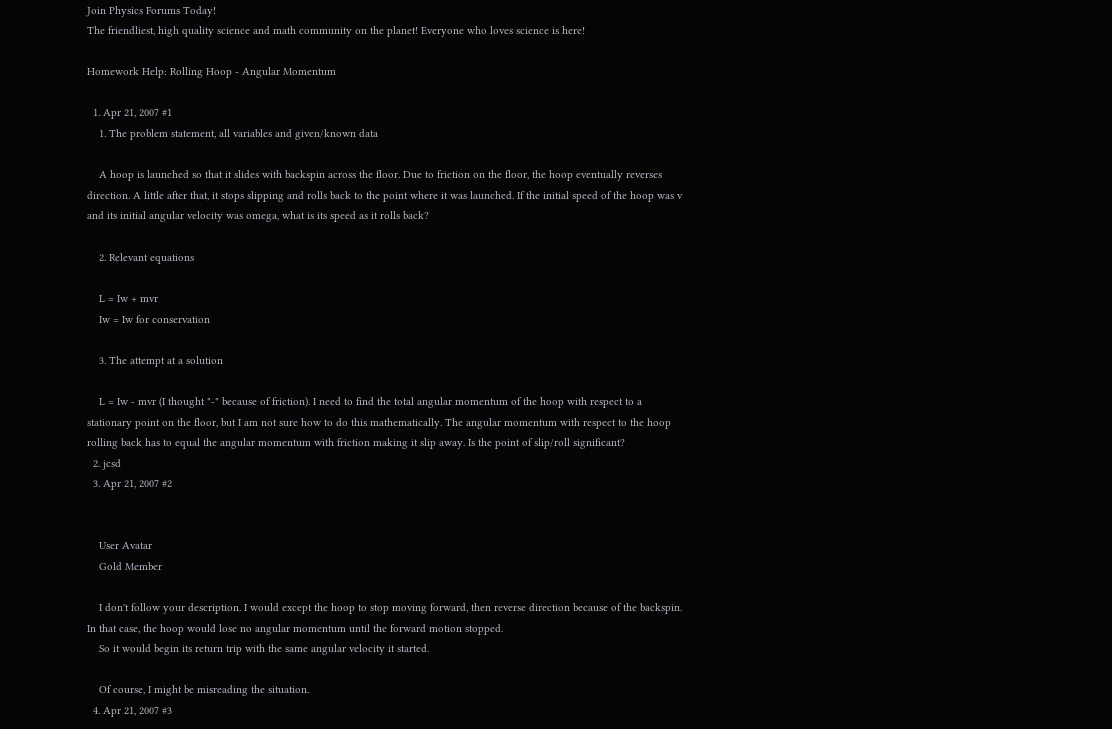Join Physics Forums Today!
The friendliest, high quality science and math community on the planet! Everyone who loves science is here!

Homework Help: Rolling Hoop - Angular Momentum

  1. Apr 21, 2007 #1
    1. The problem statement, all variables and given/known data

    A hoop is launched so that it slides with backspin across the floor. Due to friction on the floor, the hoop eventually reverses direction. A little after that, it stops slipping and rolls back to the point where it was launched. If the initial speed of the hoop was v and its initial angular velocity was omega, what is its speed as it rolls back?

    2. Relevant equations

    L = Iw + mvr
    Iw = Iw for conservation

    3. The attempt at a solution

    L = Iw - mvr (I thought "-" because of friction). I need to find the total angular momentum of the hoop with respect to a stationary point on the floor, but I am not sure how to do this mathematically. The angular momentum with respect to the hoop rolling back has to equal the angular momentum with friction making it slip away. Is the point of slip/roll significant?
  2. jcsd
  3. Apr 21, 2007 #2


    User Avatar
    Gold Member

    I don't follow your description. I would except the hoop to stop moving forward, then reverse direction because of the backspin. In that case, the hoop would lose no angular momentum until the forward motion stopped.
    So it would begin its return trip with the same angular velocity it started.

    Of course, I might be misreading the situation.
  4. Apr 21, 2007 #3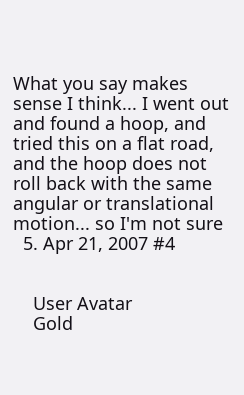What you say makes sense I think... I went out and found a hoop, and tried this on a flat road, and the hoop does not roll back with the same angular or translational motion... so I'm not sure
  5. Apr 21, 2007 #4


    User Avatar
    Gold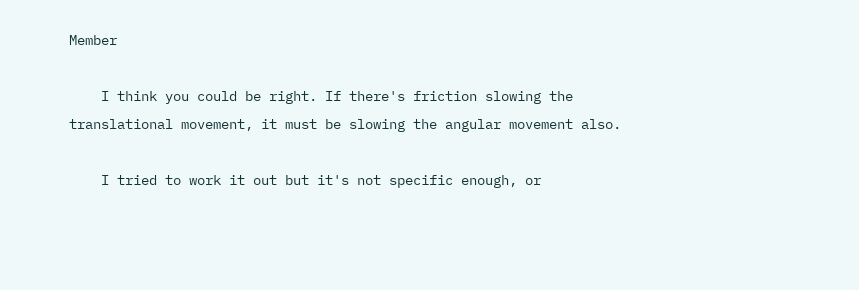Member

    I think you could be right. If there's friction slowing the translational movement, it must be slowing the angular movement also.

    I tried to work it out but it's not specific enough, or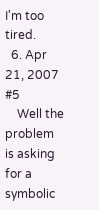I'm too tired.
  6. Apr 21, 2007 #5
    Well the problem is asking for a symbolic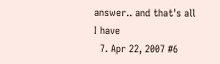answer.. and that's all I have
  7. Apr 22, 2007 #6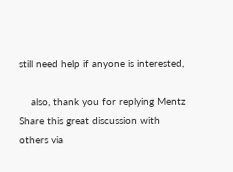still need help if anyone is interested,

    also, thank you for replying Mentz
Share this great discussion with others via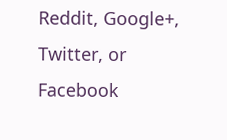Reddit, Google+, Twitter, or Facebook